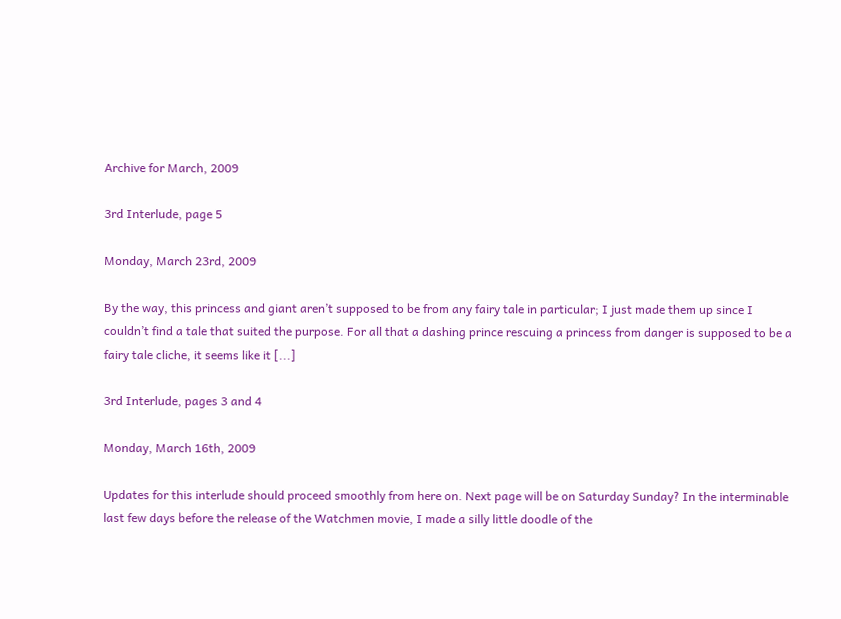Archive for March, 2009

3rd Interlude, page 5

Monday, March 23rd, 2009

By the way, this princess and giant aren’t supposed to be from any fairy tale in particular; I just made them up since I couldn’t find a tale that suited the purpose. For all that a dashing prince rescuing a princess from danger is supposed to be a fairy tale cliche, it seems like it [...]

3rd Interlude, pages 3 and 4

Monday, March 16th, 2009

Updates for this interlude should proceed smoothly from here on. Next page will be on Saturday Sunday? In the interminable last few days before the release of the Watchmen movie, I made a silly little doodle of the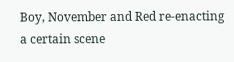Boy, November and Red re-enacting a certain scene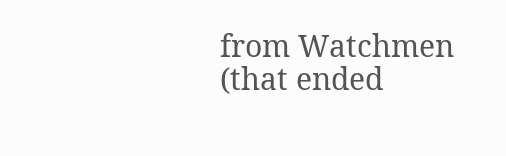from Watchmen (that ended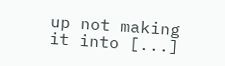up not making it into [...]